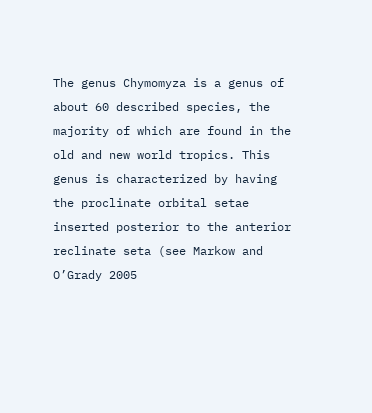The genus Chymomyza is a genus of about 60 described species, the majority of which are found in the old and new world tropics. This genus is characterized by having the proclinate orbital setae inserted posterior to the anterior reclinate seta (see Markow and O’Grady 2005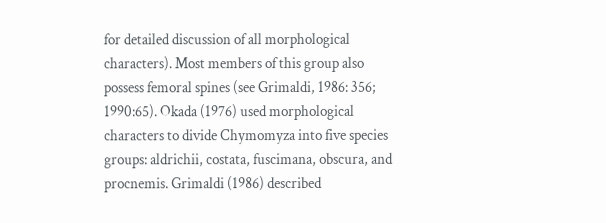for detailed discussion of all morphological characters). Most members of this group also possess femoral spines (see Grimaldi, 1986: 356; 1990:65). Okada (1976) used morphological characters to divide Chymomyza into five species groups: aldrichii, costata, fuscimana, obscura, and procnemis. Grimaldi (1986) described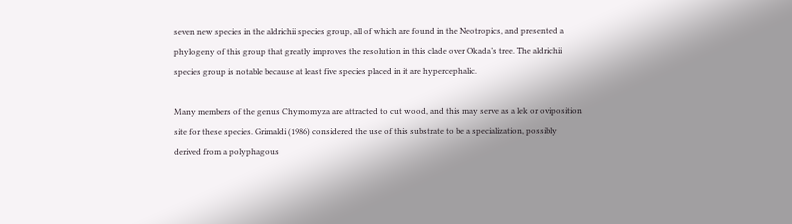seven new species in the aldrichii species group, all of which are found in the Neotropics, and presented a phylogeny of this group that greatly improves the resolution in this clade over Okada’s tree. The aldrichii species group is notable because at least five species placed in it are hypercephalic.

Many members of the genus Chymomyza are attracted to cut wood, and this may serve as a lek or oviposition site for these species. Grimaldi (1986) considered the use of this substrate to be a specialization, possibly derived from a polyphagous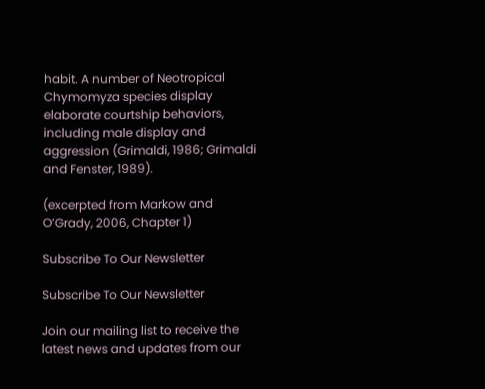habit. A number of Neotropical Chymomyza species display elaborate courtship behaviors, including male display and aggression (Grimaldi, 1986; Grimaldi and Fenster, 1989).

(excerpted from Markow and O’Grady, 2006, Chapter 1)

Subscribe To Our Newsletter

Subscribe To Our Newsletter

Join our mailing list to receive the latest news and updates from our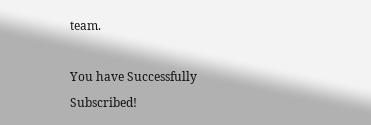team.

You have Successfully Subscribed!